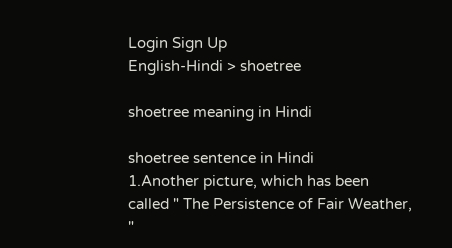Login Sign Up
English-Hindi > shoetree

shoetree meaning in Hindi

shoetree sentence in Hindi
1.Another picture, which has been called " The Persistence of Fair Weather, "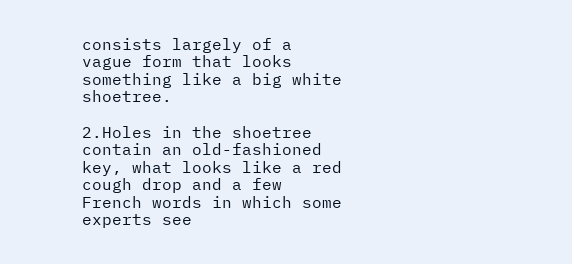consists largely of a vague form that looks something like a big white shoetree.

2.Holes in the shoetree contain an old-fashioned key, what looks like a red cough drop and a few French words in which some experts see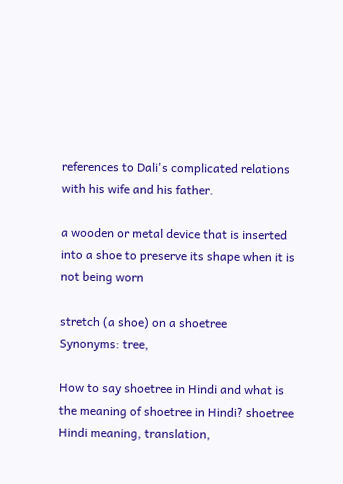references to Dali's complicated relations with his wife and his father.

a wooden or metal device that is inserted into a shoe to preserve its shape when it is not being worn

stretch (a shoe) on a shoetree
Synonyms: tree,

How to say shoetree in Hindi and what is the meaning of shoetree in Hindi? shoetree Hindi meaning, translation,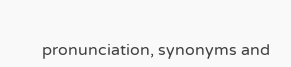pronunciation, synonyms and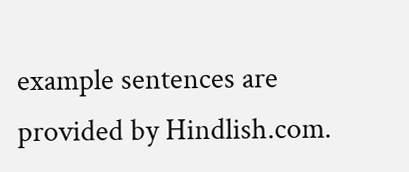example sentences are provided by Hindlish.com.